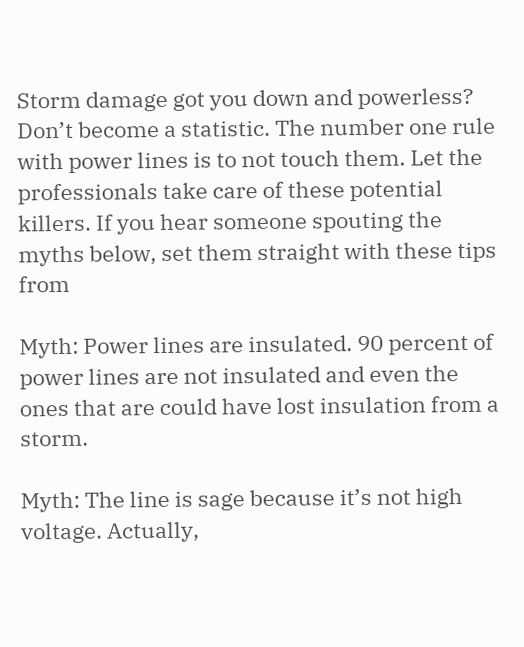Storm damage got you down and powerless? Don’t become a statistic. The number one rule with power lines is to not touch them. Let the professionals take care of these potential killers. If you hear someone spouting the myths below, set them straight with these tips from

Myth: Power lines are insulated. 90 percent of power lines are not insulated and even the ones that are could have lost insulation from a storm.

Myth: The line is sage because it’s not high voltage. Actually,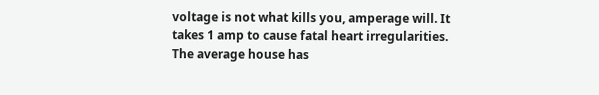voltage is not what kills you, amperage will. It takes 1 amp to cause fatal heart irregularities. The average house has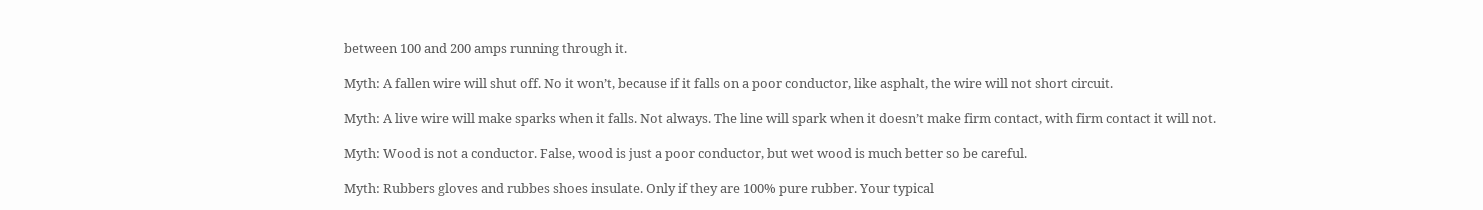between 100 and 200 amps running through it.

Myth: A fallen wire will shut off. No it won’t, because if it falls on a poor conductor, like asphalt, the wire will not short circuit.

Myth: A live wire will make sparks when it falls. Not always. The line will spark when it doesn’t make firm contact, with firm contact it will not.

Myth: Wood is not a conductor. False, wood is just a poor conductor, but wet wood is much better so be careful.

Myth: Rubbers gloves and rubbes shoes insulate. Only if they are 100% pure rubber. Your typical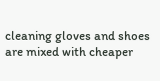cleaning gloves and shoes are mixed with cheaper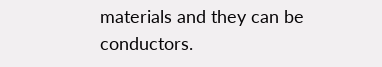materials and they can be conductors.